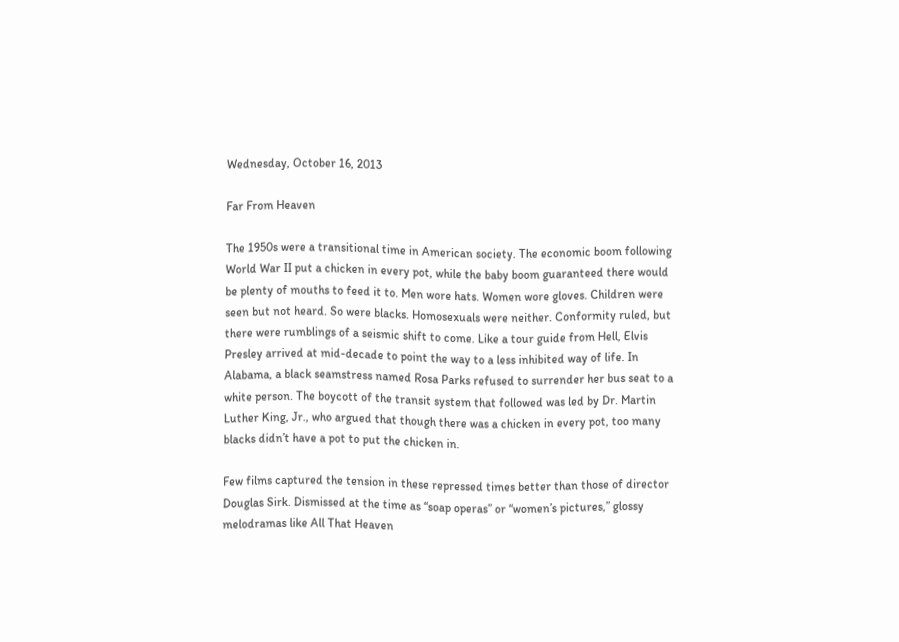Wednesday, October 16, 2013

Far From Heaven

The 1950s were a transitional time in American society. The economic boom following World War II put a chicken in every pot, while the baby boom guaranteed there would be plenty of mouths to feed it to. Men wore hats. Women wore gloves. Children were seen but not heard. So were blacks. Homosexuals were neither. Conformity ruled, but there were rumblings of a seismic shift to come. Like a tour guide from Hell, Elvis Presley arrived at mid-decade to point the way to a less inhibited way of life. In Alabama, a black seamstress named Rosa Parks refused to surrender her bus seat to a white person. The boycott of the transit system that followed was led by Dr. Martin Luther King, Jr., who argued that though there was a chicken in every pot, too many blacks didn’t have a pot to put the chicken in.

Few films captured the tension in these repressed times better than those of director Douglas Sirk. Dismissed at the time as “soap operas” or “women’s pictures,” glossy melodramas like All That Heaven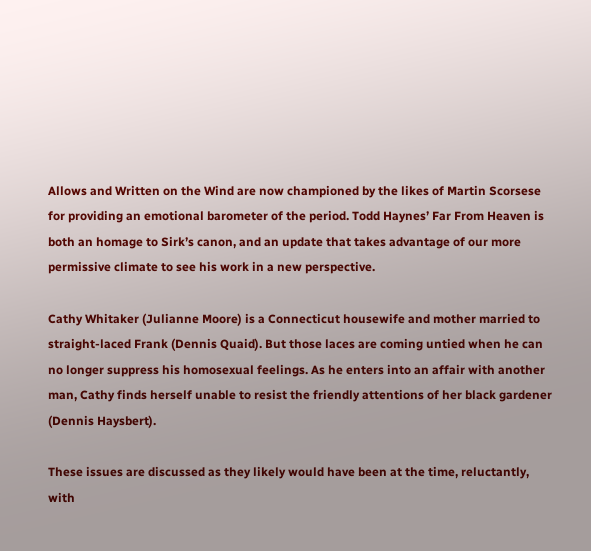Allows and Written on the Wind are now championed by the likes of Martin Scorsese for providing an emotional barometer of the period. Todd Haynes’ Far From Heaven is both an homage to Sirk’s canon, and an update that takes advantage of our more permissive climate to see his work in a new perspective.

Cathy Whitaker (Julianne Moore) is a Connecticut housewife and mother married to straight-laced Frank (Dennis Quaid). But those laces are coming untied when he can no longer suppress his homosexual feelings. As he enters into an affair with another man, Cathy finds herself unable to resist the friendly attentions of her black gardener (Dennis Haysbert).

These issues are discussed as they likely would have been at the time, reluctantly, with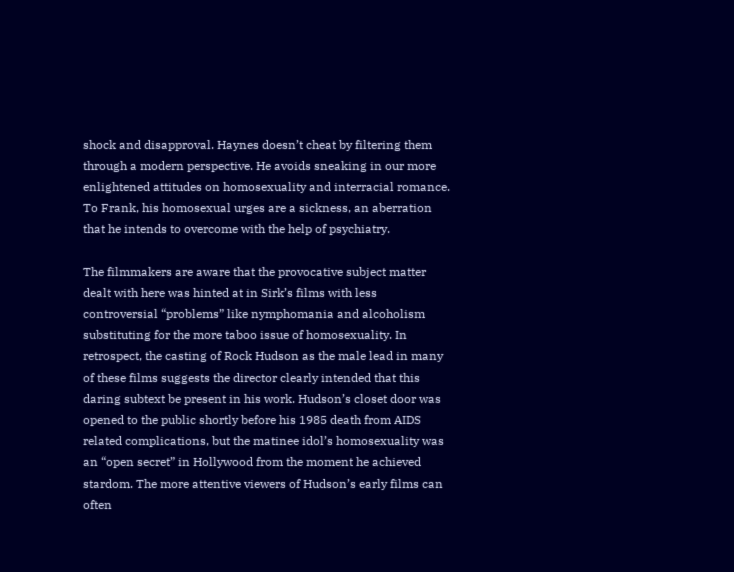shock and disapproval. Haynes doesn’t cheat by filtering them through a modern perspective. He avoids sneaking in our more enlightened attitudes on homosexuality and interracial romance. To Frank, his homosexual urges are a sickness, an aberration that he intends to overcome with the help of psychiatry.

The filmmakers are aware that the provocative subject matter dealt with here was hinted at in Sirk’s films with less controversial “problems” like nymphomania and alcoholism substituting for the more taboo issue of homosexuality. In retrospect, the casting of Rock Hudson as the male lead in many of these films suggests the director clearly intended that this daring subtext be present in his work. Hudson’s closet door was opened to the public shortly before his 1985 death from AIDS related complications, but the matinee idol’s homosexuality was an “open secret” in Hollywood from the moment he achieved stardom. The more attentive viewers of Hudson’s early films can often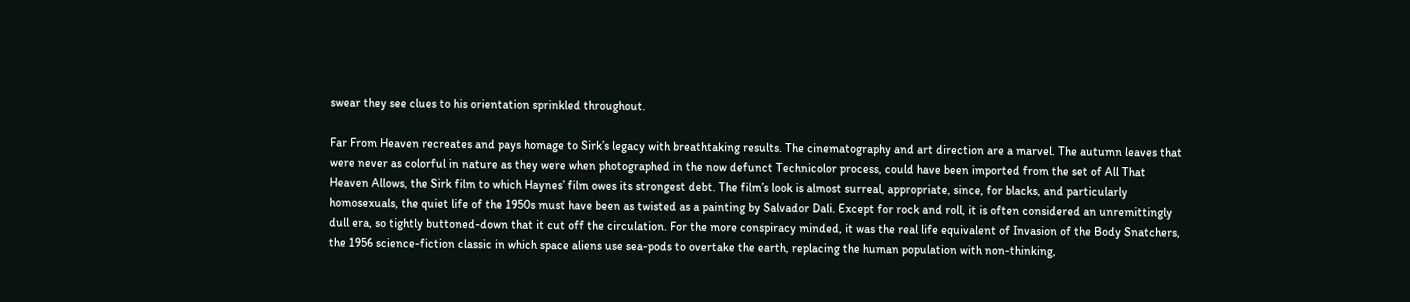swear they see clues to his orientation sprinkled throughout.

Far From Heaven recreates and pays homage to Sirk’s legacy with breathtaking results. The cinematography and art direction are a marvel. The autumn leaves that were never as colorful in nature as they were when photographed in the now defunct Technicolor process, could have been imported from the set of All That Heaven Allows, the Sirk film to which Haynes’ film owes its strongest debt. The film’s look is almost surreal, appropriate, since, for blacks, and particularly homosexuals, the quiet life of the 1950s must have been as twisted as a painting by Salvador Dali. Except for rock and roll, it is often considered an unremittingly dull era, so tightly buttoned-down that it cut off the circulation. For the more conspiracy minded, it was the real life equivalent of Invasion of the Body Snatchers, the 1956 science-fiction classic in which space aliens use sea-pods to overtake the earth, replacing the human population with non-thinking,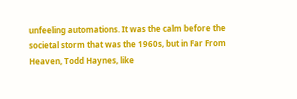unfeeling automations. It was the calm before the societal storm that was the 1960s, but in Far From Heaven, Todd Haynes, like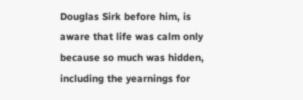Douglas Sirk before him, is aware that life was calm only because so much was hidden, including the yearnings for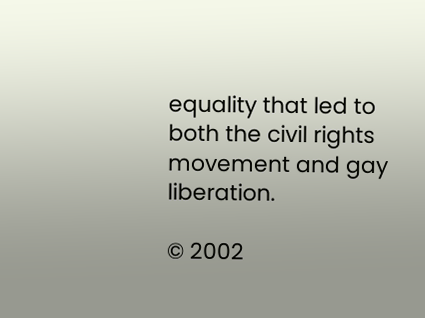equality that led to both the civil rights movement and gay liberation.

© 2002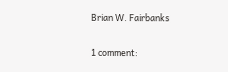Brian W. Fairbanks


1 comment: